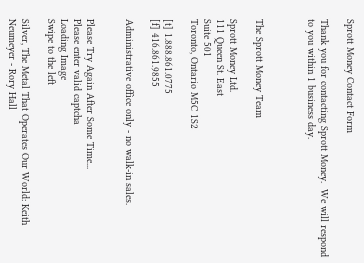Sprott Money Contact Form

Thank you for contacting Sprott Money.  We will respond to you within 1 business day.



The Sprott Money Team

Sprott Money Ltd.
111 Queen St. East
Suite 501
Toronto, Ontario M5C 1S2

[t] 1.888.861.0775
[f] 416.861.9855

Administrative office only - no walk-in sales.


Please Try Again After Some Time...
Please enter valid captcha
Loading Image
Swipe to the left

Silver, The Metal That Operates Our World: Keith Neumeyer - Rory Hall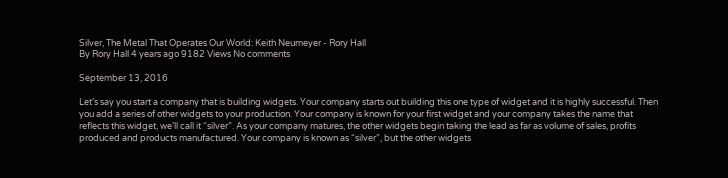Silver, The Metal That Operates Our World: Keith Neumeyer - Rory Hall
By Rory Hall 4 years ago 9182 Views No comments

September 13, 2016

Let’s say you start a company that is building widgets. Your company starts out building this one type of widget and it is highly successful. Then you add a series of other widgets to your production. Your company is known for your first widget and your company takes the name that reflects this widget, we’ll call it “silver”. As your company matures, the other widgets begin taking the lead as far as volume of sales, profits produced and products manufactured. Your company is known as “silver”, but the other widgets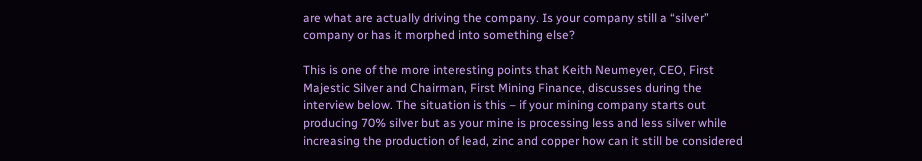are what are actually driving the company. Is your company still a “silver” company or has it morphed into something else?

This is one of the more interesting points that Keith Neumeyer, CEO, First Majestic Silver and Chairman, First Mining Finance, discusses during the interview below. The situation is this – if your mining company starts out producing 70% silver but as your mine is processing less and less silver while increasing the production of lead, zinc and copper how can it still be considered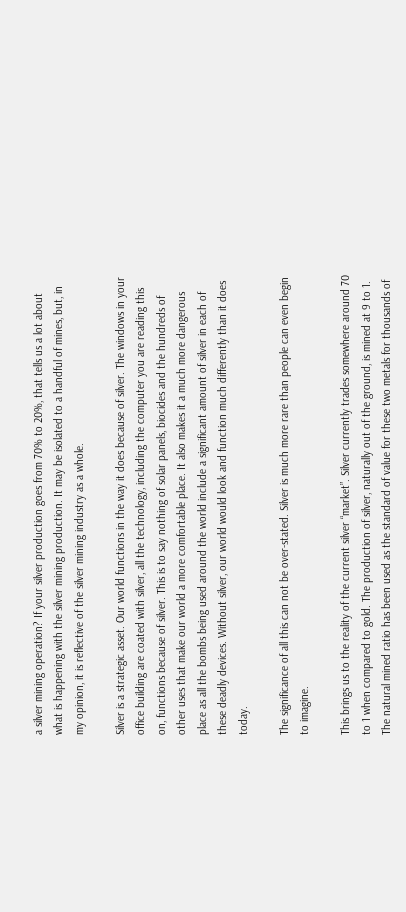a silver mining operation? If your silver production goes from 70% to 20%, that tells us a lot about what is happening with the silver mining production. It may be isolated to a handful of mines, but, in my opinion, it is reflective of the silver mining industry as a whole.

Silver is a strategic asset. Our world functions in the way it does because of silver. The windows in your office building are coated with silver, all the technology, including the computer you are reading this on, functions because of silver. This is to say nothing of solar panels, biocides and the hundreds of other uses that make our world a more comfortable place. It also makes it a much more dangerous place as all the bombs being used around the world include a significant amount of silver in each of these deadly devices. Without silver, our world would look and function much differently than it does today.

The significance of all this can not be over-stated. Silver is much more rare than people can even begin to imagine.

This brings us to the reality of the current silver “market”. Silver currently trades somewhere around 70 to 1 when compared to gold. The production of silver, naturally out of the ground, is mined at 9 to 1. The natural mined ratio has been used as the standard of value for these two metals for thousands of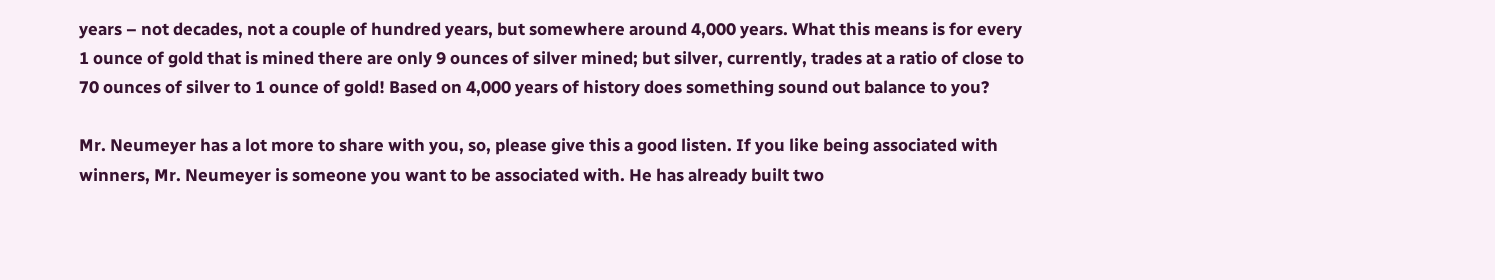years – not decades, not a couple of hundred years, but somewhere around 4,000 years. What this means is for every 1 ounce of gold that is mined there are only 9 ounces of silver mined; but silver, currently, trades at a ratio of close to 70 ounces of silver to 1 ounce of gold! Based on 4,000 years of history does something sound out balance to you?

Mr. Neumeyer has a lot more to share with you, so, please give this a good listen. If you like being associated with winners, Mr. Neumeyer is someone you want to be associated with. He has already built two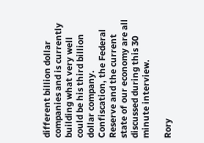different billion dollar companies and is currently building what very well could be his third billion dollar company. Confiscation, the Federal Reserve and the current state of our economy are all discussed during this 30 minute interview.

Rory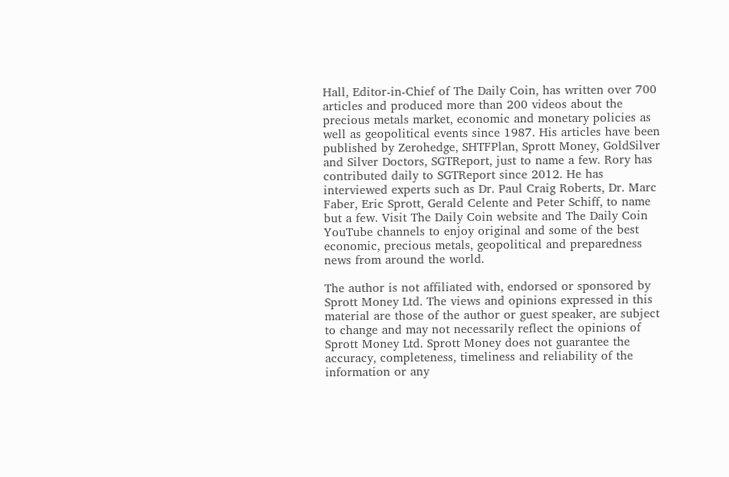Hall, Editor-in-Chief of The Daily Coin, has written over 700 articles and produced more than 200 videos about the precious metals market, economic and monetary policies as well as geopolitical events since 1987. His articles have been published by Zerohedge, SHTFPlan, Sprott Money, GoldSilver and Silver Doctors, SGTReport, just to name a few. Rory has contributed daily to SGTReport since 2012. He has interviewed experts such as Dr. Paul Craig Roberts, Dr. Marc Faber, Eric Sprott, Gerald Celente and Peter Schiff, to name but a few. Visit The Daily Coin website and The Daily Coin YouTube channels to enjoy original and some of the best economic, precious metals, geopolitical and preparedness news from around the world.

The author is not affiliated with, endorsed or sponsored by Sprott Money Ltd. The views and opinions expressed in this material are those of the author or guest speaker, are subject to change and may not necessarily reflect the opinions of Sprott Money Ltd. Sprott Money does not guarantee the accuracy, completeness, timeliness and reliability of the information or any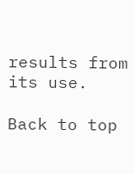results from its use.

Back to top